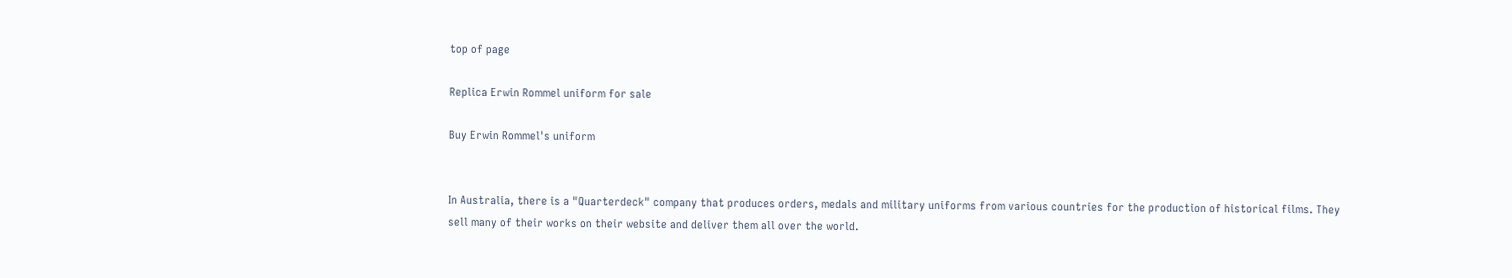top of page

Replica Erwin Rommel uniform for sale

Buy Erwin Rommel's uniform


In Australia, there is a "Quarterdeck" company that produces orders, medals and military uniforms from various countries for the production of historical films. They sell many of their works on their website and deliver them all over the world.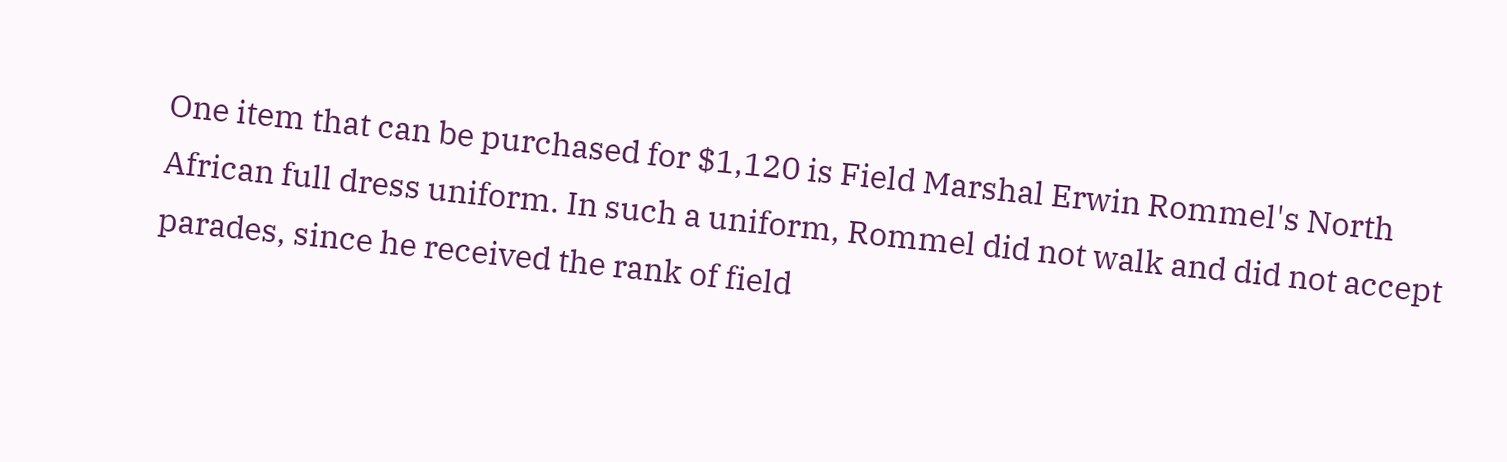One item that can be purchased for $1,120 is Field Marshal Erwin Rommel's North African full dress uniform. In such a uniform, Rommel did not walk and did not accept parades, since he received the rank of field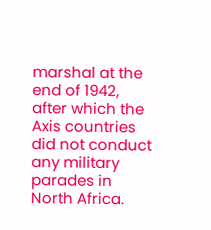marshal at the end of 1942, after which the Axis countries did not conduct any military parades in North Africa.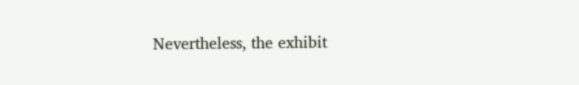Nevertheless, the exhibit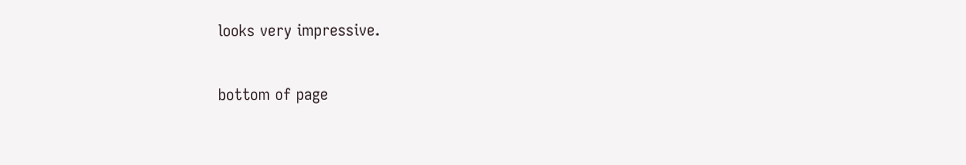looks very impressive.

bottom of page